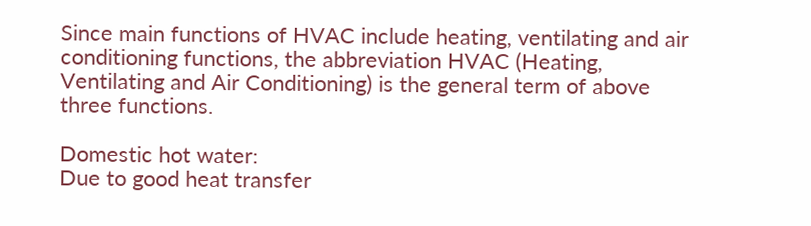Since main functions of HVAC include heating, ventilating and air conditioning functions, the abbreviation HVAC (Heating, Ventilating and Air Conditioning) is the general term of above three functions.

Domestic hot water:
Due to good heat transfer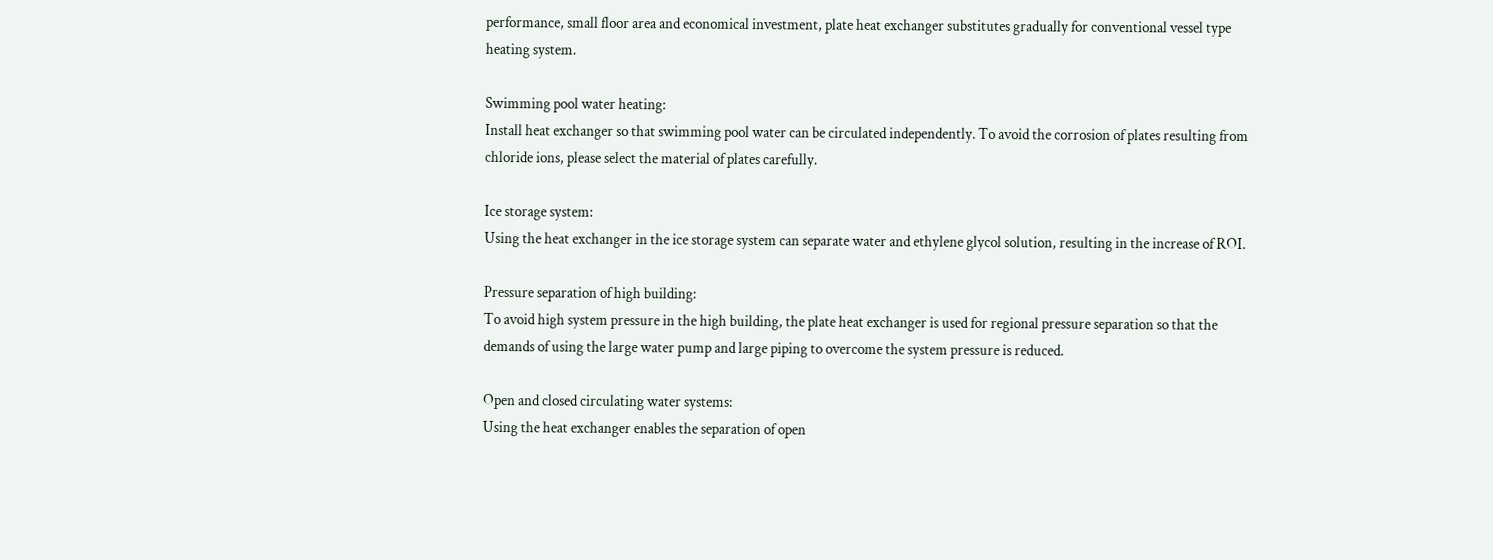performance, small floor area and economical investment, plate heat exchanger substitutes gradually for conventional vessel type heating system.

Swimming pool water heating:
Install heat exchanger so that swimming pool water can be circulated independently. To avoid the corrosion of plates resulting from chloride ions, please select the material of plates carefully.

Ice storage system:
Using the heat exchanger in the ice storage system can separate water and ethylene glycol solution, resulting in the increase of ROI.

Pressure separation of high building:
To avoid high system pressure in the high building, the plate heat exchanger is used for regional pressure separation so that the demands of using the large water pump and large piping to overcome the system pressure is reduced.

Open and closed circulating water systems:
Using the heat exchanger enables the separation of open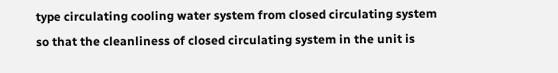type circulating cooling water system from closed circulating system so that the cleanliness of closed circulating system in the unit is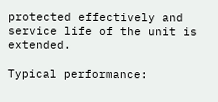protected effectively and service life of the unit is extended.

Typical performance: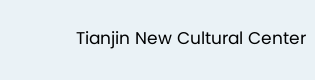Tianjin New Cultural Center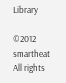Library

©2012 smartheat All rights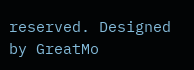reserved. Designed by GreatMo